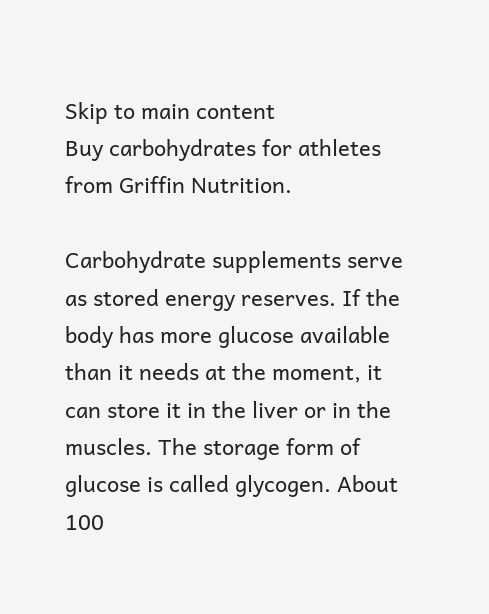Skip to main content
Buy carbohydrates for athletes from Griffin Nutrition.

Carbohydrate supplements serve as stored energy reserves. If the body has more glucose available than it needs at the moment, it can store it in the liver or in the muscles. The storage form of glucose is called glycogen. About 100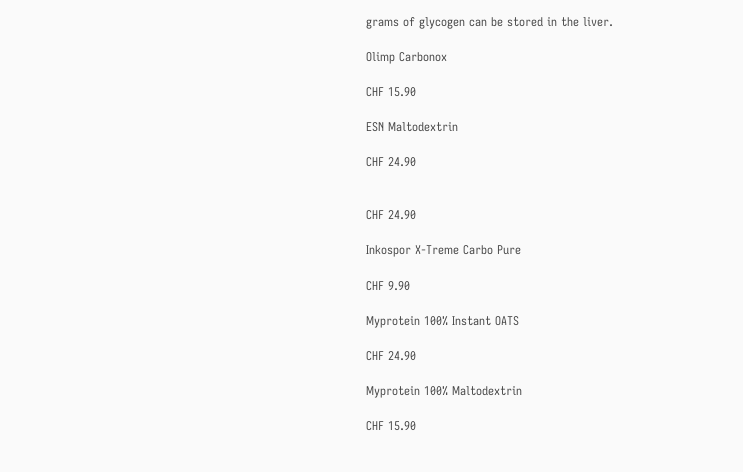grams of glycogen can be stored in the liver.

Olimp Carbonox

CHF 15.90

ESN Maltodextrin

CHF 24.90


CHF 24.90

Inkospor X-Treme Carbo Pure

CHF 9.90

Myprotein 100% Instant OATS

CHF 24.90

Myprotein 100% Maltodextrin

CHF 15.90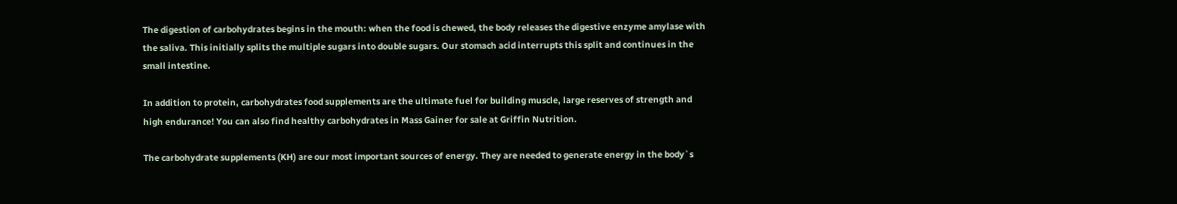The digestion of carbohydrates begins in the mouth: when the food is chewed, the body releases the digestive enzyme amylase with the saliva. This initially splits the multiple sugars into double sugars. Our stomach acid interrupts this split and continues in the small intestine.

In addition to protein, carbohydrates food supplements are the ultimate fuel for building muscle, large reserves of strength and high endurance! You can also find healthy carbohydrates in Mass Gainer for sale at Griffin Nutrition.

The carbohydrate supplements (KH) are our most important sources of energy. They are needed to generate energy in the body`s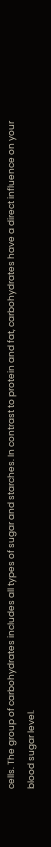cells. The group of carbohydrates includes all types of sugar and starches. In contrast to protein and fat, carbohydrates have a direct influence on your blood sugar level.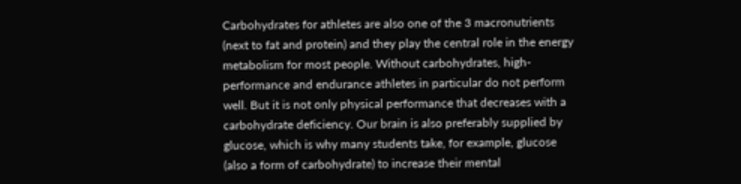Carbohydrates for athletes are also one of the 3 macronutrients (next to fat and protein) and they play the central role in the energy metabolism for most people. Without carbohydrates, high-performance and endurance athletes in particular do not perform well. But it is not only physical performance that decreases with a carbohydrate deficiency. Our brain is also preferably supplied by glucose, which is why many students take, for example, glucose (also a form of carbohydrate) to increase their mental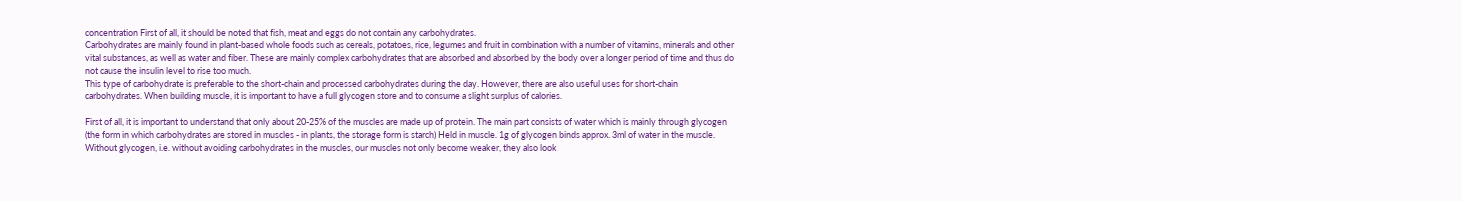concentration First of all, it should be noted that fish, meat and eggs do not contain any carbohydrates.
Carbohydrates are mainly found in plant-based whole foods such as cereals, potatoes, rice, legumes and fruit in combination with a number of vitamins, minerals and other vital substances, as well as water and fiber. These are mainly complex carbohydrates that are absorbed and absorbed by the body over a longer period of time and thus do not cause the insulin level to rise too much.
This type of carbohydrate is preferable to the short-chain and processed carbohydrates during the day. However, there are also useful uses for short-chain carbohydrates. When building muscle, it is important to have a full glycogen store and to consume a slight surplus of calories.

First of all, it is important to understand that only about 20-25% of the muscles are made up of protein. The main part consists of water which is mainly through glycogen (the form in which carbohydrates are stored in muscles - in plants, the storage form is starch) Held in muscle. 1g of glycogen binds approx. 3ml of water in the muscle.
Without glycogen, i.e. without avoiding carbohydrates in the muscles, our muscles not only become weaker, they also look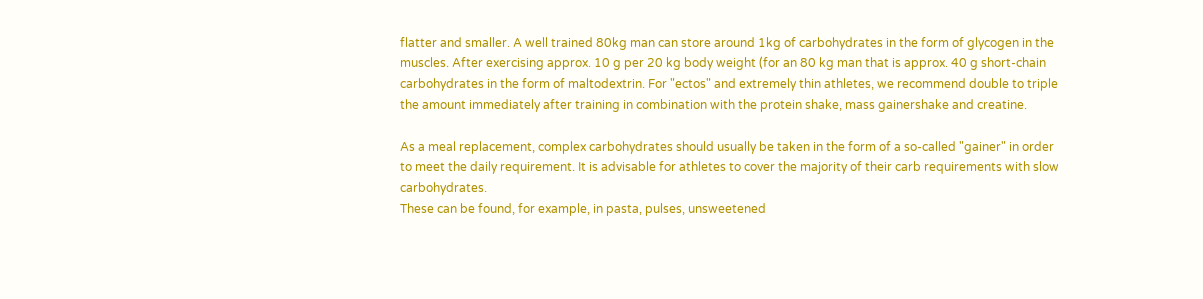flatter and smaller. A well trained 80kg man can store around 1kg of carbohydrates in the form of glycogen in the muscles. After exercising approx. 10 g per 20 kg body weight (for an 80 kg man that is approx. 40 g short-chain carbohydrates in the form of maltodextrin. For "ectos" and extremely thin athletes, we recommend double to triple the amount immediately after training in combination with the protein shake, mass gainershake and creatine.

As a meal replacement, complex carbohydrates should usually be taken in the form of a so-called "gainer" in order to meet the daily requirement. It is advisable for athletes to cover the majority of their carb requirements with slow carbohydrates.
These can be found, for example, in pasta, pulses, unsweetened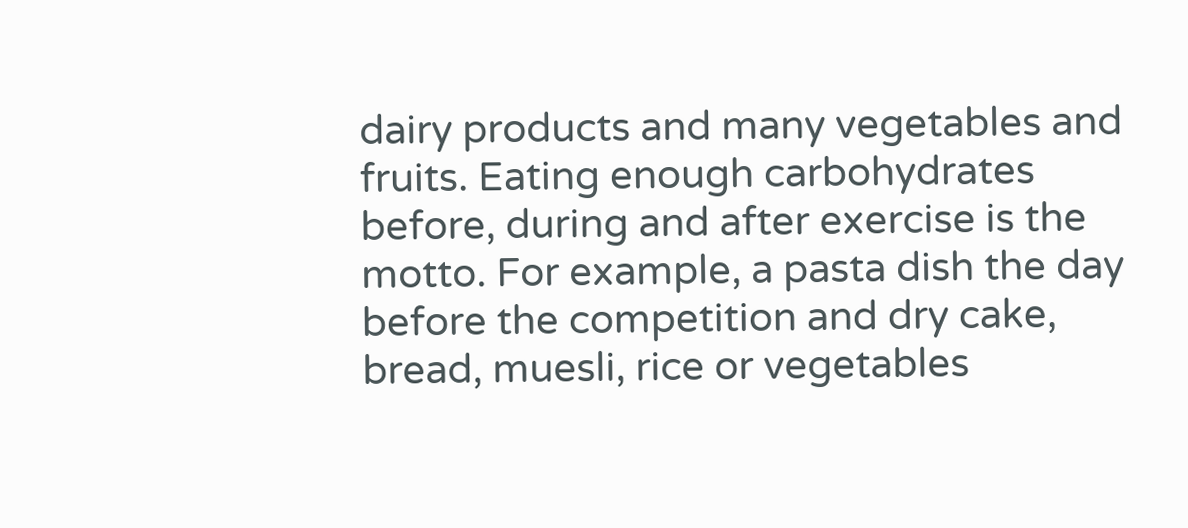dairy products and many vegetables and fruits. Eating enough carbohydrates before, during and after exercise is the motto. For example, a pasta dish the day before the competition and dry cake, bread, muesli, rice or vegetables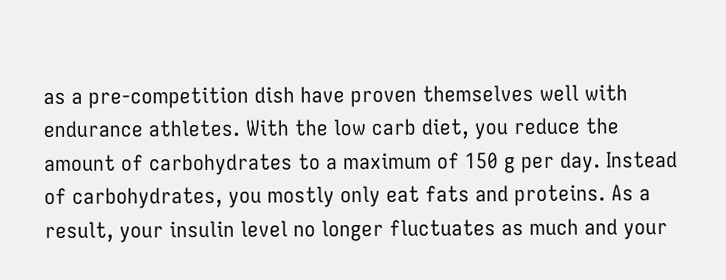as a pre-competition dish have proven themselves well with endurance athletes. With the low carb diet, you reduce the amount of carbohydrates to a maximum of 150 g per day. Instead of carbohydrates, you mostly only eat fats and proteins. As a result, your insulin level no longer fluctuates as much and your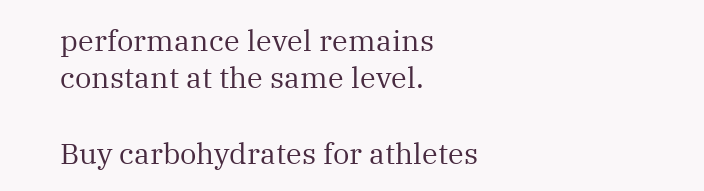performance level remains constant at the same level.

Buy carbohydrates for athletes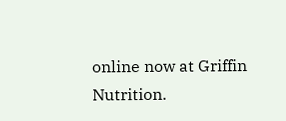online now at Griffin Nutrition.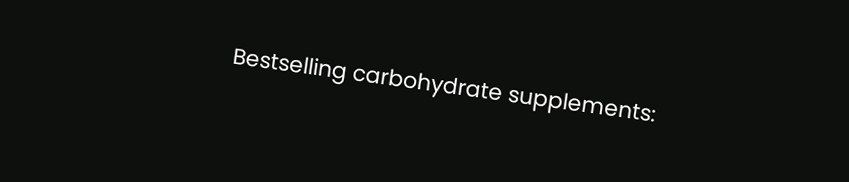Bestselling carbohydrate supplements: